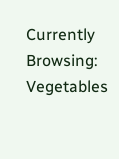Currently Browsing: Vegetables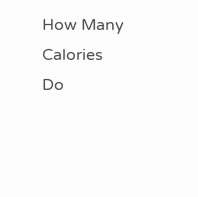How Many Calories Do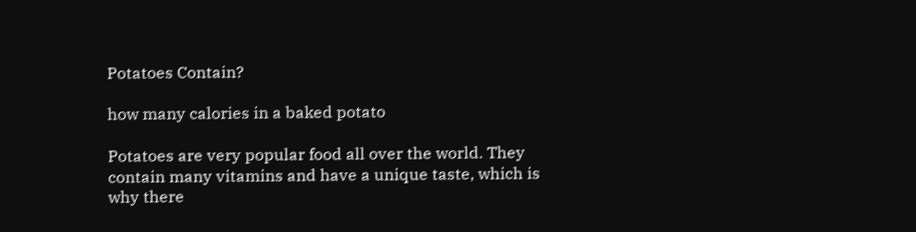Potatoes Contain?

how many calories in a baked potato

Potatoes are very popular food all over the world. They contain many vitamins and have a unique taste, which is why there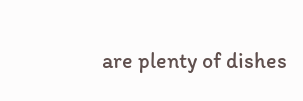are plenty of dishes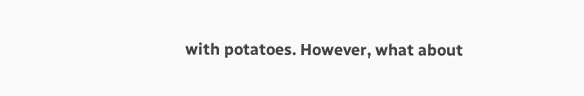with potatoes. However, what about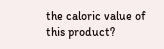the caloric value of this product?